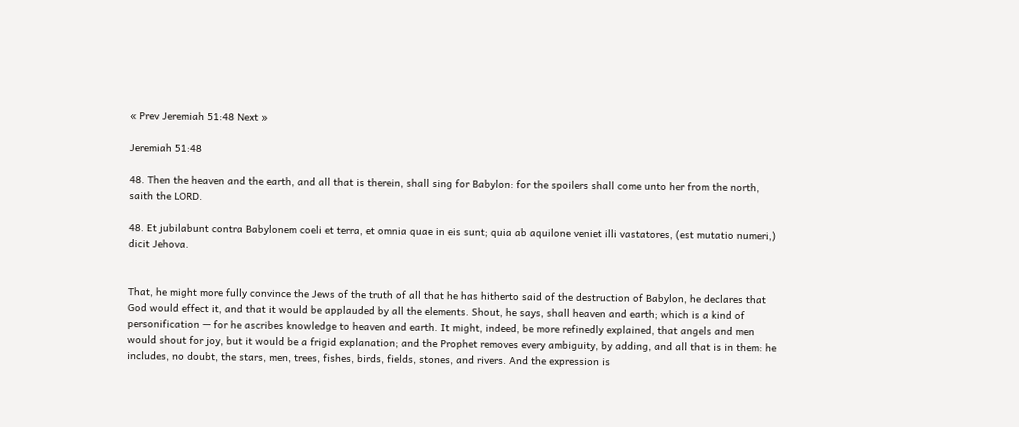« Prev Jeremiah 51:48 Next »

Jeremiah 51:48

48. Then the heaven and the earth, and all that is therein, shall sing for Babylon: for the spoilers shall come unto her from the north, saith the LORD.

48. Et jubilabunt contra Babylonem coeli et terra, et omnia quae in eis sunt; quia ab aquilone veniet illi vastatores, (est mutatio numeri,) dicit Jehova.


That, he might more fully convince the Jews of the truth of all that he has hitherto said of the destruction of Babylon, he declares that God would effect it, and that it would be applauded by all the elements. Shout, he says, shall heaven and earth; which is a kind of personification — for he ascribes knowledge to heaven and earth. It might, indeed, be more refinedly explained, that angels and men would shout for joy, but it would be a frigid explanation; and the Prophet removes every ambiguity, by adding, and all that is in them: he includes, no doubt, the stars, men, trees, fishes, birds, fields, stones, and rivers. And the expression is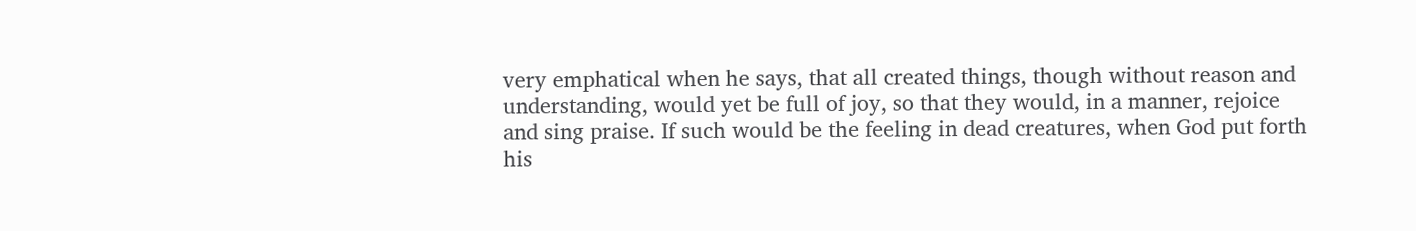very emphatical when he says, that all created things, though without reason and understanding, would yet be full of joy, so that they would, in a manner, rejoice and sing praise. If such would be the feeling in dead creatures, when God put forth his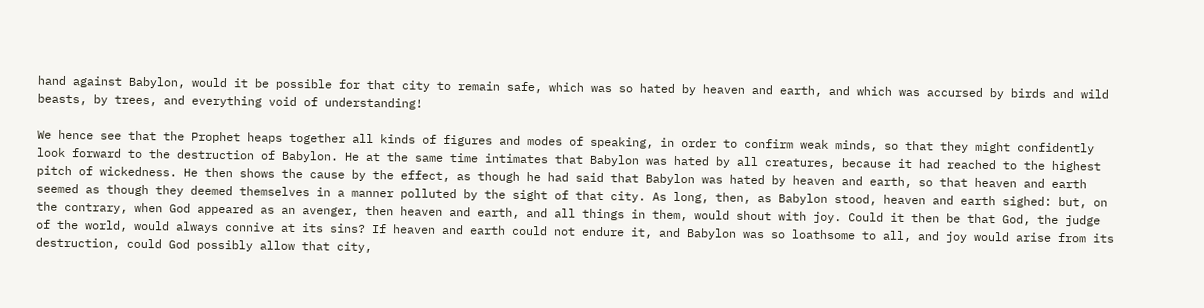hand against Babylon, would it be possible for that city to remain safe, which was so hated by heaven and earth, and which was accursed by birds and wild beasts, by trees, and everything void of understanding!

We hence see that the Prophet heaps together all kinds of figures and modes of speaking, in order to confirm weak minds, so that they might confidently look forward to the destruction of Babylon. He at the same time intimates that Babylon was hated by all creatures, because it had reached to the highest pitch of wickedness. He then shows the cause by the effect, as though he had said that Babylon was hated by heaven and earth, so that heaven and earth seemed as though they deemed themselves in a manner polluted by the sight of that city. As long, then, as Babylon stood, heaven and earth sighed: but, on the contrary, when God appeared as an avenger, then heaven and earth, and all things in them, would shout with joy. Could it then be that God, the judge of the world, would always connive at its sins? If heaven and earth could not endure it, and Babylon was so loathsome to all, and joy would arise from its destruction, could God possibly allow that city,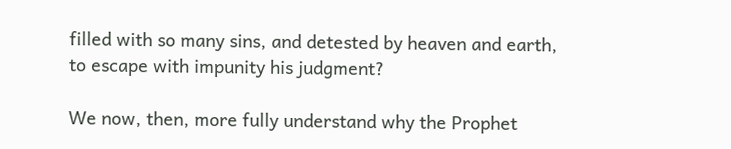filled with so many sins, and detested by heaven and earth, to escape with impunity his judgment?

We now, then, more fully understand why the Prophet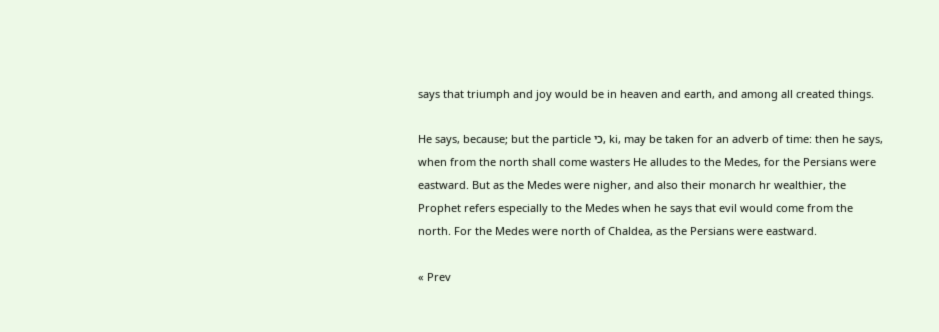says that triumph and joy would be in heaven and earth, and among all created things.

He says, because; but the particle כי, ki, may be taken for an adverb of time: then he says, when from the north shall come wasters He alludes to the Medes, for the Persians were eastward. But as the Medes were nigher, and also their monarch hr wealthier, the Prophet refers especially to the Medes when he says that evil would come from the north. For the Medes were north of Chaldea, as the Persians were eastward.

« Prev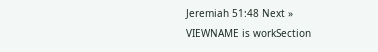Jeremiah 51:48 Next »
VIEWNAME is workSection